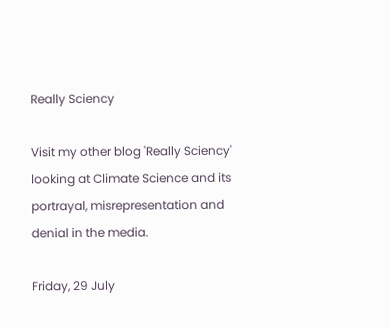Really Sciency

Visit my other blog 'Really Sciency' looking at Climate Science and its portrayal, misrepresentation and denial in the media.

Friday, 29 July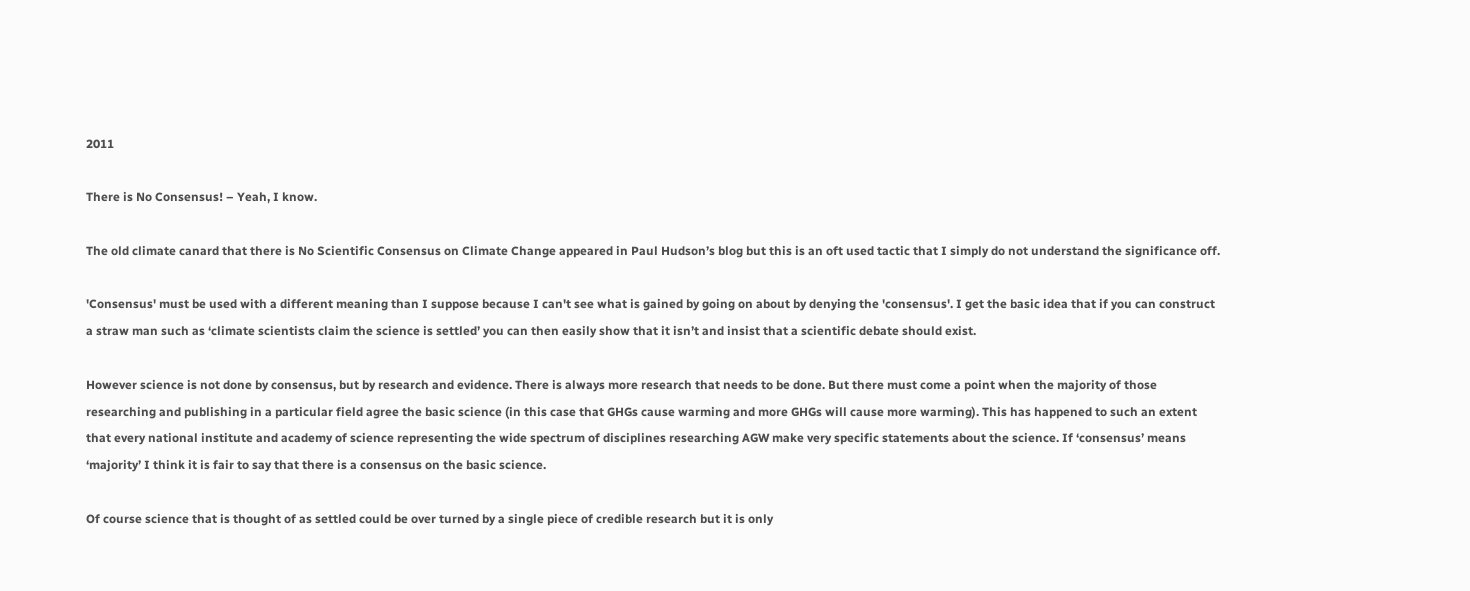2011

There is No Consensus! – Yeah, I know.

The old climate canard that there is No Scientific Consensus on Climate Change appeared in Paul Hudson’s blog but this is an oft used tactic that I simply do not understand the significance off.

'Consensus' must be used with a different meaning than I suppose because I can't see what is gained by going on about by denying the 'consensus'. I get the basic idea that if you can construct a straw man such as ‘climate scientists claim the science is settled’ you can then easily show that it isn’t and insist that a scientific debate should exist.

However science is not done by consensus, but by research and evidence. There is always more research that needs to be done. But there must come a point when the majority of those researching and publishing in a particular field agree the basic science (in this case that GHGs cause warming and more GHGs will cause more warming). This has happened to such an extent that every national institute and academy of science representing the wide spectrum of disciplines researching AGW make very specific statements about the science. If ‘consensus’ means ‘majority’ I think it is fair to say that there is a consensus on the basic science.

Of course science that is thought of as settled could be over turned by a single piece of credible research but it is only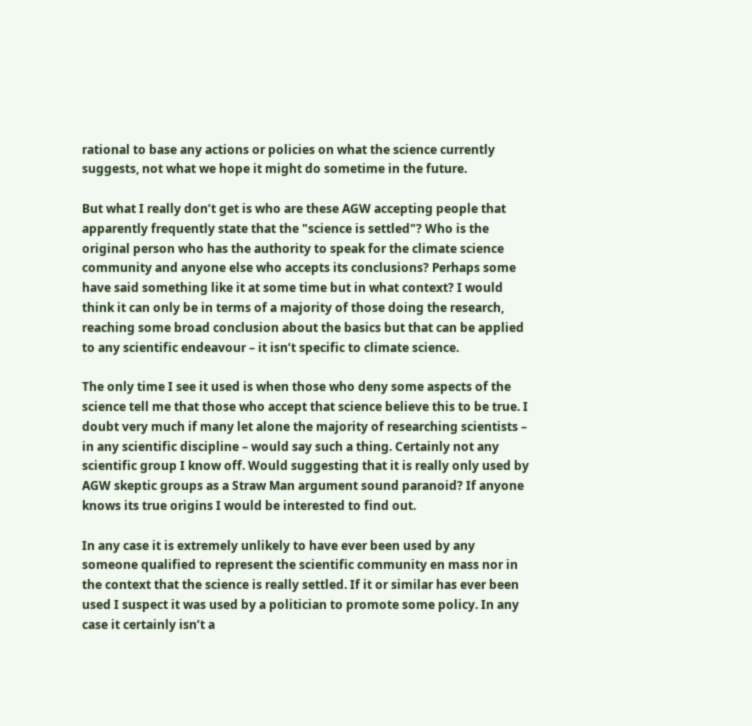rational to base any actions or policies on what the science currently suggests, not what we hope it might do sometime in the future.

But what I really don’t get is who are these AGW accepting people that apparently frequently state that the "science is settled"? Who is the original person who has the authority to speak for the climate science community and anyone else who accepts its conclusions? Perhaps some have said something like it at some time but in what context? I would think it can only be in terms of a majority of those doing the research, reaching some broad conclusion about the basics but that can be applied to any scientific endeavour – it isn’t specific to climate science.

The only time I see it used is when those who deny some aspects of the science tell me that those who accept that science believe this to be true. I doubt very much if many let alone the majority of researching scientists – in any scientific discipline – would say such a thing. Certainly not any scientific group I know off. Would suggesting that it is really only used by AGW skeptic groups as a Straw Man argument sound paranoid? If anyone knows its true origins I would be interested to find out.

In any case it is extremely unlikely to have ever been used by any someone qualified to represent the scientific community en mass nor in the context that the science is really settled. If it or similar has ever been used I suspect it was used by a politician to promote some policy. In any case it certainly isn’t a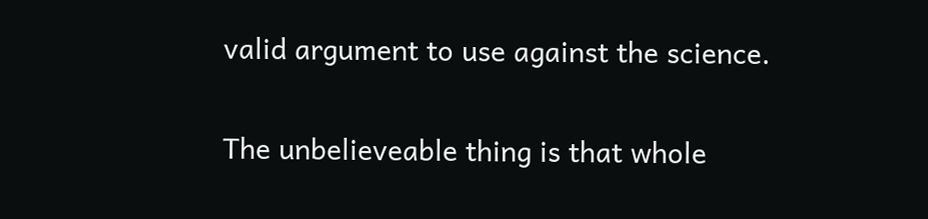valid argument to use against the science.

The unbelieveable thing is that whole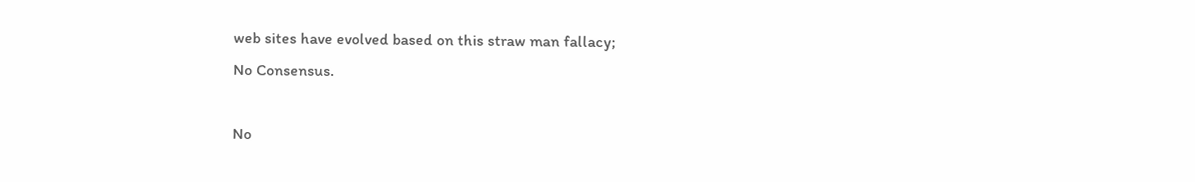web sites have evolved based on this straw man fallacy;
No Consensus.

No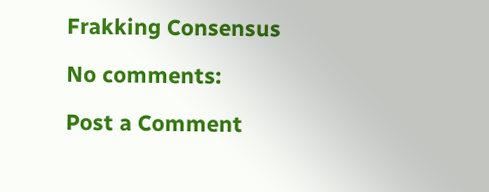Frakking Consensus

No comments:

Post a Comment